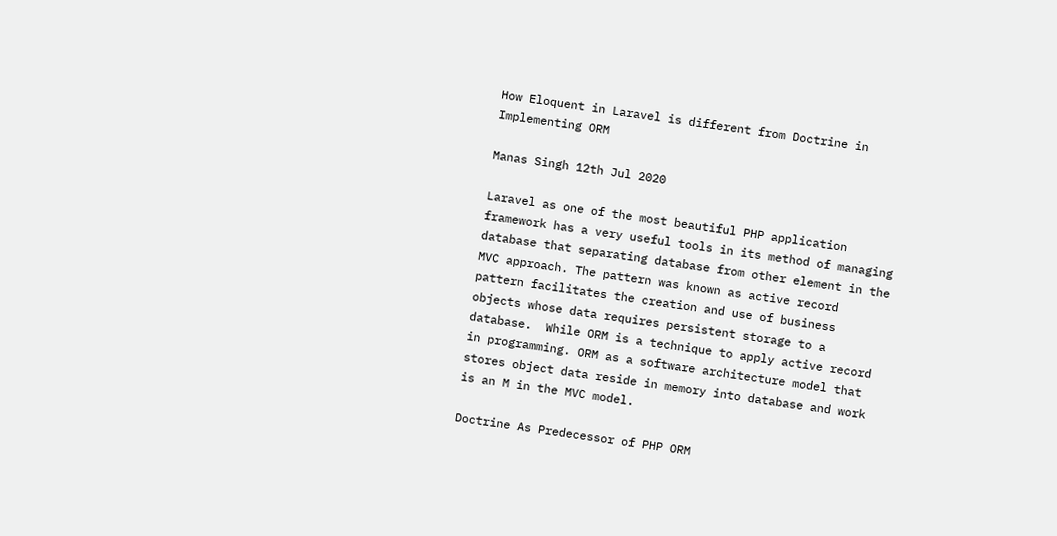How Eloquent in Laravel is different from Doctrine in Implementing ORM

Manas Singh 12th Jul 2020

Laravel as one of the most beautiful PHP application framework has a very useful tools in its method of managing database that separating database from other element in the MVC approach. The pattern was known as active record pattern facilitates the creation and use of business objects whose data requires persistent storage to a database.  While ORM is a technique to apply active record in programming. ORM as a software architecture model that stores object data reside in memory into database and work is an M in the MVC model.

Doctrine As Predecessor of PHP ORM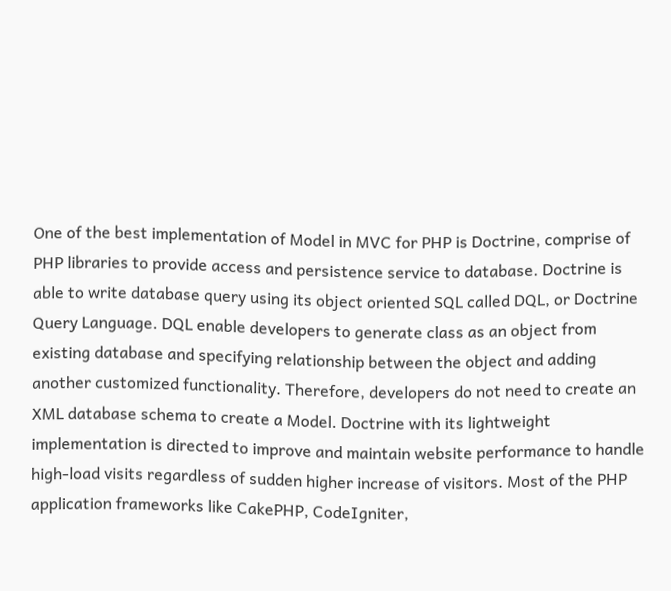One of the best implementation of Model in MVC for PHP is Doctrine, comprise of PHP libraries to provide access and persistence service to database. Doctrine is able to write database query using its object oriented SQL called DQL, or Doctrine Query Language. DQL enable developers to generate class as an object from existing database and specifying relationship between the object and adding another customized functionality. Therefore, developers do not need to create an XML database schema to create a Model. Doctrine with its lightweight implementation is directed to improve and maintain website performance to handle high-load visits regardless of sudden higher increase of visitors. Most of the PHP application frameworks like CakePHP, CodeIgniter,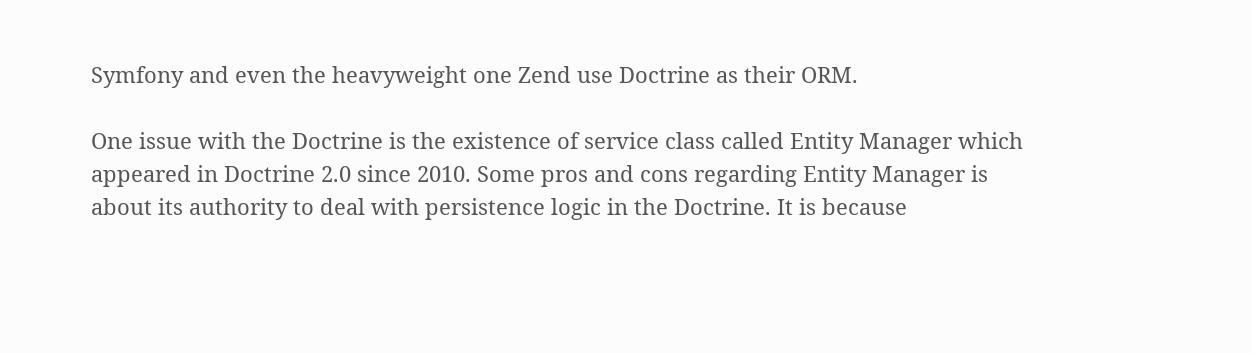Symfony and even the heavyweight one Zend use Doctrine as their ORM.

One issue with the Doctrine is the existence of service class called Entity Manager which appeared in Doctrine 2.0 since 2010. Some pros and cons regarding Entity Manager is about its authority to deal with persistence logic in the Doctrine. It is because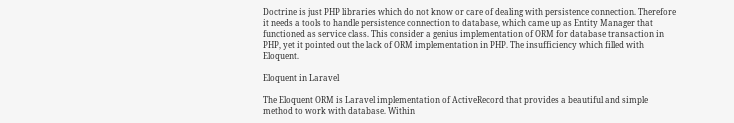Doctrine is just PHP libraries which do not know or care of dealing with persistence connection. Therefore it needs a tools to handle persistence connection to database, which came up as Entity Manager that functioned as service class. This consider a genius implementation of ORM for database transaction in PHP, yet it pointed out the lack of ORM implementation in PHP. The insufficiency which filled with Eloquent.

Eloquent in Laravel

The Eloquent ORM is Laravel implementation of ActiveRecord that provides a beautiful and simple method to work with database. Within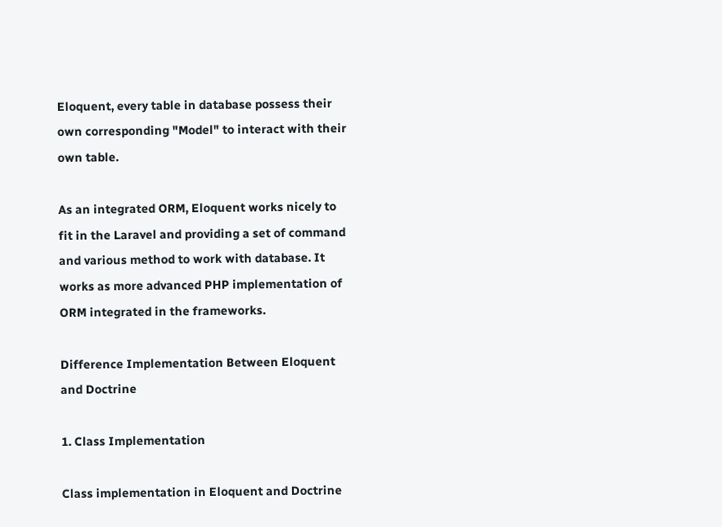Eloquent, every table in database possess their own corresponding "Model" to interact with their own table.

As an integrated ORM, Eloquent works nicely to fit in the Laravel and providing a set of command and various method to work with database. It works as more advanced PHP implementation of ORM integrated in the frameworks.

Difference Implementation Between Eloquent and Doctrine

1. Class Implementation

Class implementation in Eloquent and Doctrine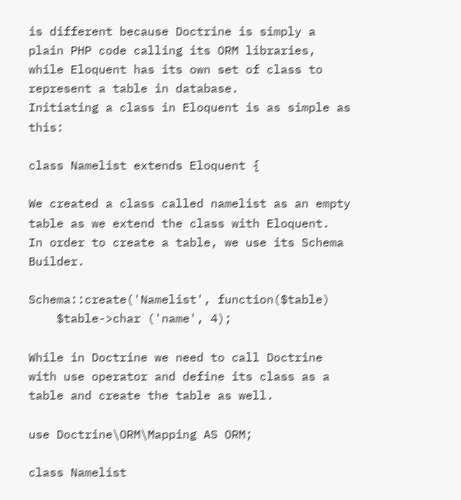is different because Doctrine is simply a plain PHP code calling its ORM libraries, while Eloquent has its own set of class to represent a table in database.
Initiating a class in Eloquent is as simple as this:

class Namelist extends Eloquent {

We created a class called namelist as an empty table as we extend the class with Eloquent.
In order to create a table, we use its Schema Builder.

Schema::create('Namelist', function($table)
    $table->char ('name', 4);

While in Doctrine we need to call Doctrine with use operator and define its class as a table and create the table as well.

use Doctrine\ORM\Mapping AS ORM;

class Namelist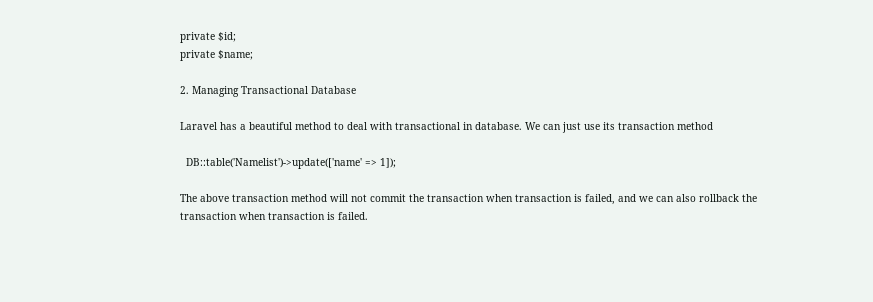private $id;
private $name;

2. Managing Transactional Database

Laravel has a beautiful method to deal with transactional in database. We can just use its transaction method

  DB::table('Namelist')->update(['name' => 1]);

The above transaction method will not commit the transaction when transaction is failed, and we can also rollback the transaction when transaction is failed.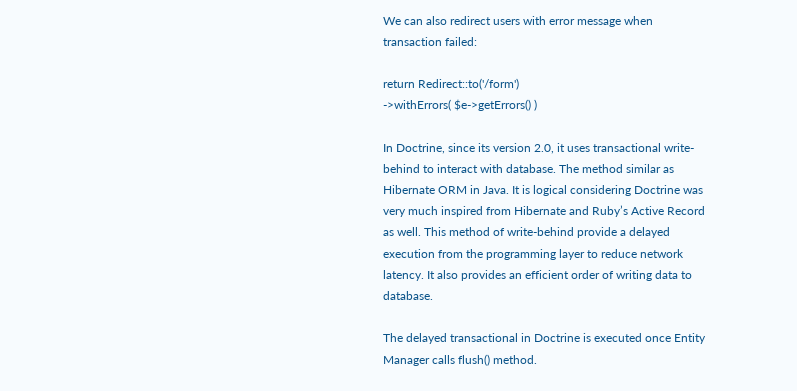We can also redirect users with error message when transaction failed:

return Redirect::to('/form')
->withErrors( $e->getErrors() )

In Doctrine, since its version 2.0, it uses transactional write-behind to interact with database. The method similar as Hibernate ORM in Java. It is logical considering Doctrine was very much inspired from Hibernate and Ruby’s Active Record as well. This method of write-behind provide a delayed execution from the programming layer to reduce network latency. It also provides an efficient order of writing data to database.

The delayed transactional in Doctrine is executed once Entity Manager calls flush() method.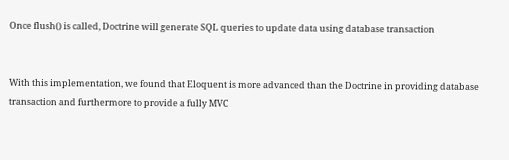Once flush() is called, Doctrine will generate SQL queries to update data using database transaction


With this implementation, we found that Eloquent is more advanced than the Doctrine in providing database transaction and furthermore to provide a fully MVC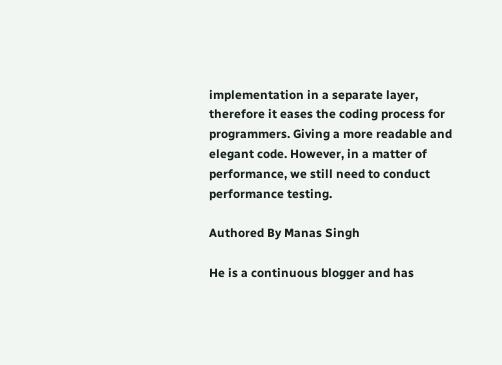implementation in a separate layer, therefore it eases the coding process for programmers. Giving a more readable and elegant code. However, in a matter of performance, we still need to conduct performance testing.

Authored By Manas Singh

He is a continuous blogger and has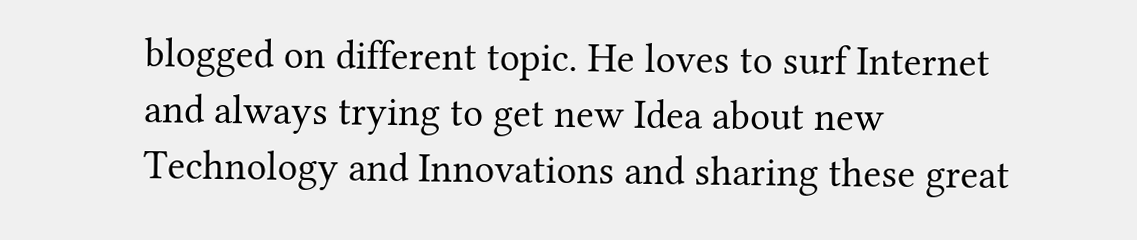blogged on different topic. He loves to surf Internet and always trying to get new Idea about new Technology and Innovations and sharing these great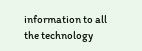information to all the technology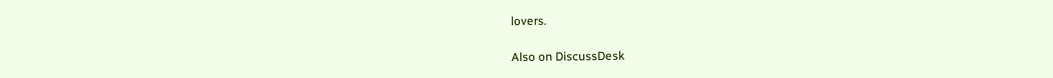lovers.

Also on DiscussDesk